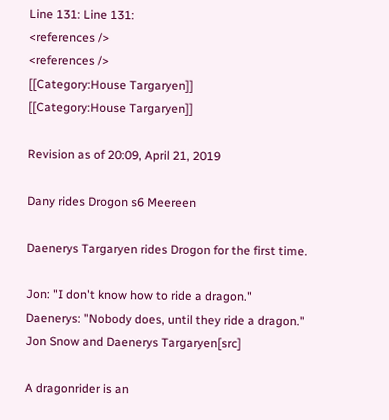Line 131: Line 131:
<references />
<references />
[[Category:House Targaryen]]
[[Category:House Targaryen]]

Revision as of 20:09, April 21, 2019

Dany rides Drogon s6 Meereen

Daenerys Targaryen rides Drogon for the first time.

Jon: "I don't know how to ride a dragon."
Daenerys: "Nobody does, until they ride a dragon."
Jon Snow and Daenerys Targaryen[src]

A dragonrider is an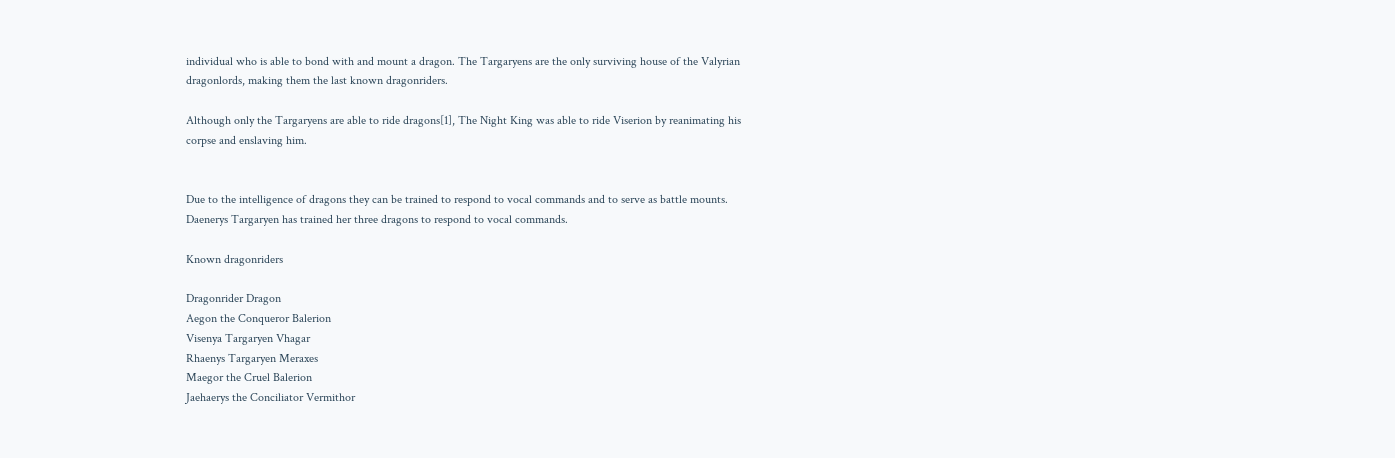individual who is able to bond with and mount a dragon. The Targaryens are the only surviving house of the Valyrian dragonlords, making them the last known dragonriders.

Although only the Targaryens are able to ride dragons[1], The Night King was able to ride Viserion by reanimating his corpse and enslaving him.


Due to the intelligence of dragons they can be trained to respond to vocal commands and to serve as battle mounts. Daenerys Targaryen has trained her three dragons to respond to vocal commands.

Known dragonriders

Dragonrider Dragon
Aegon the Conqueror Balerion
Visenya Targaryen Vhagar
Rhaenys Targaryen Meraxes
Maegor the Cruel Balerion
Jaehaerys the Conciliator Vermithor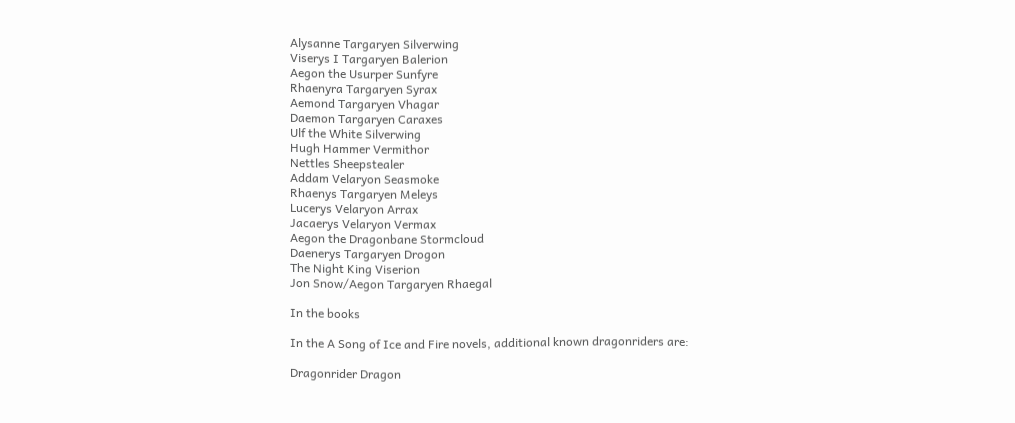Alysanne Targaryen Silverwing
Viserys I Targaryen Balerion
Aegon the Usurper Sunfyre
Rhaenyra Targaryen Syrax
Aemond Targaryen Vhagar
Daemon Targaryen Caraxes
Ulf the White Silverwing
Hugh Hammer Vermithor
Nettles Sheepstealer
Addam Velaryon Seasmoke
Rhaenys Targaryen Meleys
Lucerys Velaryon Arrax
Jacaerys Velaryon Vermax
Aegon the Dragonbane Stormcloud
Daenerys Targaryen Drogon
The Night King Viserion
Jon Snow/Aegon Targaryen Rhaegal

In the books

In the A Song of Ice and Fire novels, additional known dragonriders are:

Dragonrider Dragon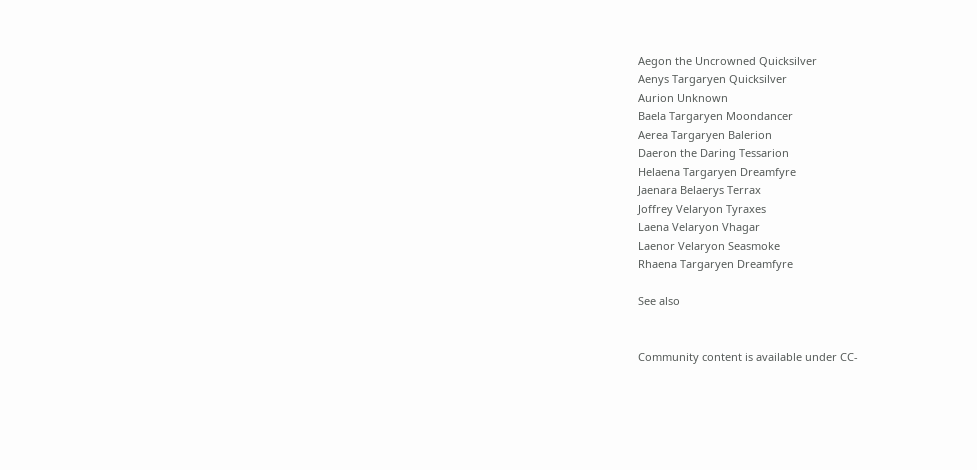Aegon the Uncrowned Quicksilver
Aenys Targaryen Quicksilver
Aurion Unknown
Baela Targaryen Moondancer
Aerea Targaryen Balerion
Daeron the Daring Tessarion
Helaena Targaryen Dreamfyre
Jaenara Belaerys Terrax
Joffrey Velaryon Tyraxes
Laena Velaryon Vhagar
Laenor Velaryon Seasmoke
Rhaena Targaryen Dreamfyre

See also


Community content is available under CC-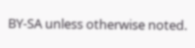BY-SA unless otherwise noted.